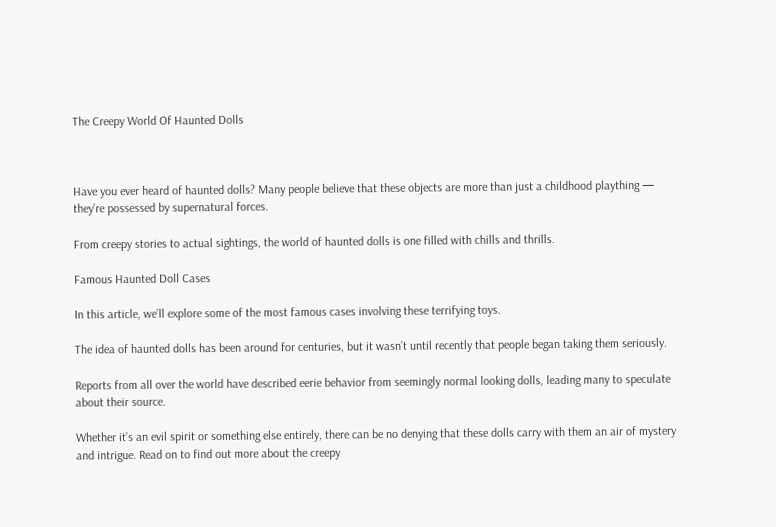The Creepy World Of Haunted Dolls



Have you ever heard of haunted dolls? Many people believe that these objects are more than just a childhood plaything — they’re possessed by supernatural forces.

From creepy stories to actual sightings, the world of haunted dolls is one filled with chills and thrills.

Famous Haunted Doll Cases

In this article, we’ll explore some of the most famous cases involving these terrifying toys.

The idea of haunted dolls has been around for centuries, but it wasn’t until recently that people began taking them seriously.

Reports from all over the world have described eerie behavior from seemingly normal looking dolls, leading many to speculate about their source.

Whether it’s an evil spirit or something else entirely, there can be no denying that these dolls carry with them an air of mystery and intrigue. Read on to find out more about the creepy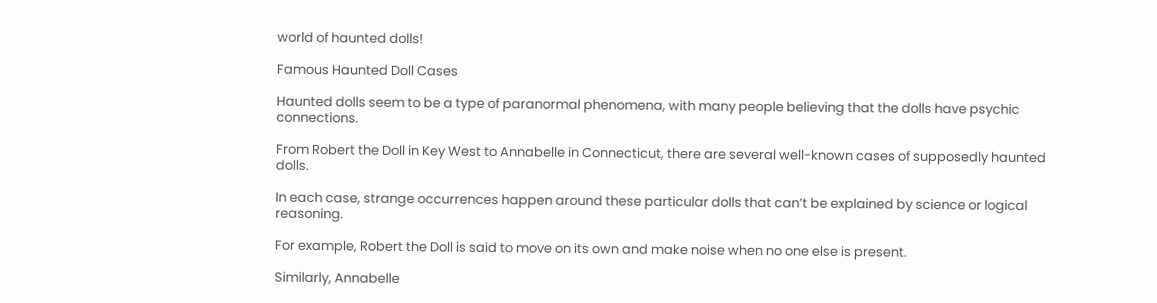world of haunted dolls!

Famous Haunted Doll Cases

Haunted dolls seem to be a type of paranormal phenomena, with many people believing that the dolls have psychic connections.

From Robert the Doll in Key West to Annabelle in Connecticut, there are several well-known cases of supposedly haunted dolls.

In each case, strange occurrences happen around these particular dolls that can’t be explained by science or logical reasoning.

For example, Robert the Doll is said to move on its own and make noise when no one else is present.

Similarly, Annabelle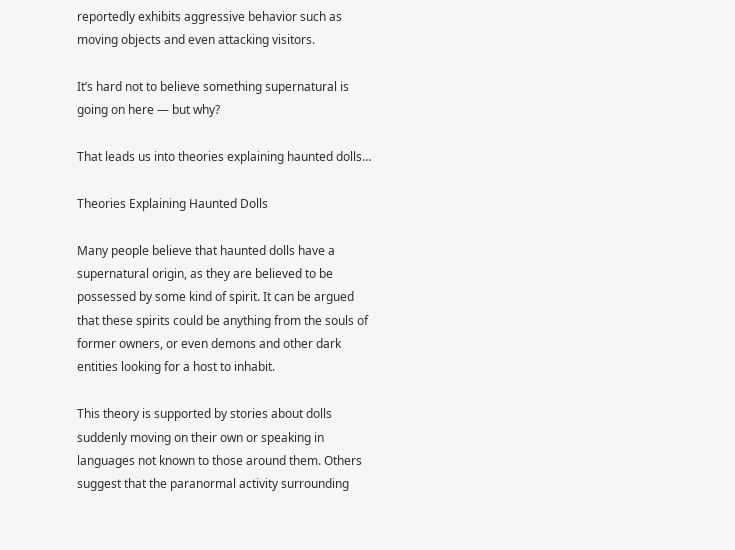reportedly exhibits aggressive behavior such as moving objects and even attacking visitors.

It’s hard not to believe something supernatural is going on here — but why?

That leads us into theories explaining haunted dolls…

Theories Explaining Haunted Dolls

Many people believe that haunted dolls have a supernatural origin, as they are believed to be possessed by some kind of spirit. It can be argued that these spirits could be anything from the souls of former owners, or even demons and other dark entities looking for a host to inhabit.

This theory is supported by stories about dolls suddenly moving on their own or speaking in languages not known to those around them. Others suggest that the paranormal activity surrounding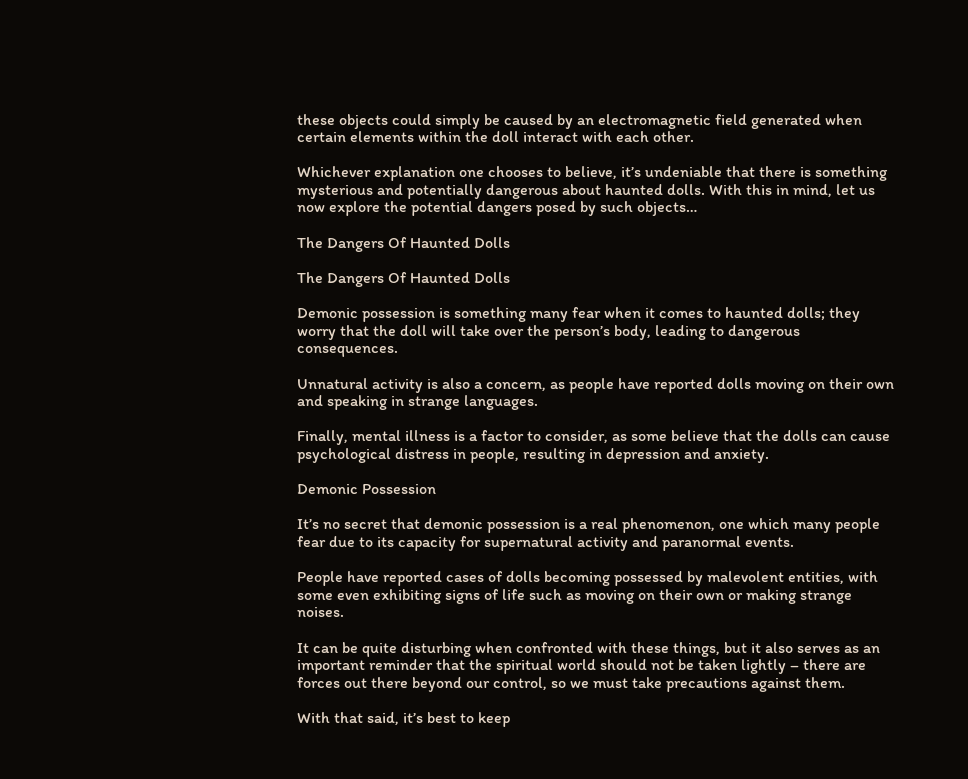these objects could simply be caused by an electromagnetic field generated when certain elements within the doll interact with each other.

Whichever explanation one chooses to believe, it’s undeniable that there is something mysterious and potentially dangerous about haunted dolls. With this in mind, let us now explore the potential dangers posed by such objects…

The Dangers Of Haunted Dolls

The Dangers Of Haunted Dolls

Demonic possession is something many fear when it comes to haunted dolls; they worry that the doll will take over the person’s body, leading to dangerous consequences.

Unnatural activity is also a concern, as people have reported dolls moving on their own and speaking in strange languages.

Finally, mental illness is a factor to consider, as some believe that the dolls can cause psychological distress in people, resulting in depression and anxiety.

Demonic Possession

It’s no secret that demonic possession is a real phenomenon, one which many people fear due to its capacity for supernatural activity and paranormal events.

People have reported cases of dolls becoming possessed by malevolent entities, with some even exhibiting signs of life such as moving on their own or making strange noises.

It can be quite disturbing when confronted with these things, but it also serves as an important reminder that the spiritual world should not be taken lightly – there are forces out there beyond our control, so we must take precautions against them.

With that said, it’s best to keep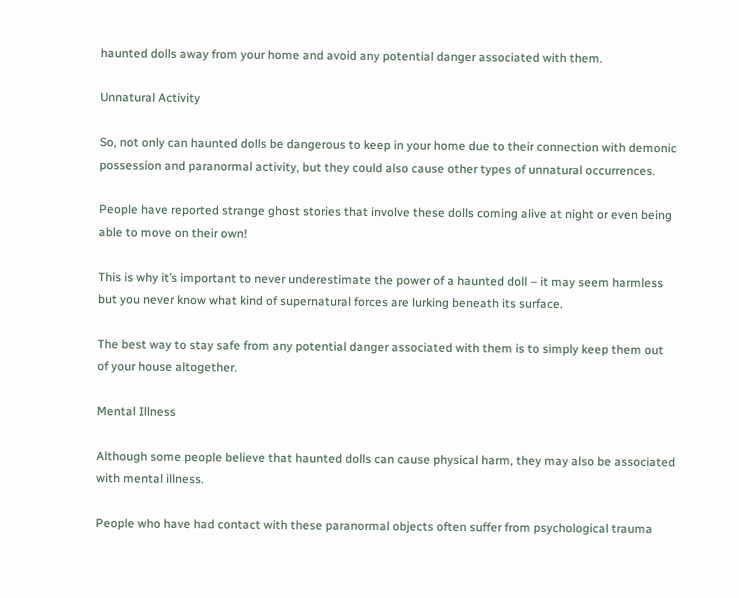haunted dolls away from your home and avoid any potential danger associated with them.

Unnatural Activity

So, not only can haunted dolls be dangerous to keep in your home due to their connection with demonic possession and paranormal activity, but they could also cause other types of unnatural occurrences.

People have reported strange ghost stories that involve these dolls coming alive at night or even being able to move on their own!

This is why it’s important to never underestimate the power of a haunted doll – it may seem harmless but you never know what kind of supernatural forces are lurking beneath its surface.

The best way to stay safe from any potential danger associated with them is to simply keep them out of your house altogether.

Mental Illness

Although some people believe that haunted dolls can cause physical harm, they may also be associated with mental illness.

People who have had contact with these paranormal objects often suffer from psychological trauma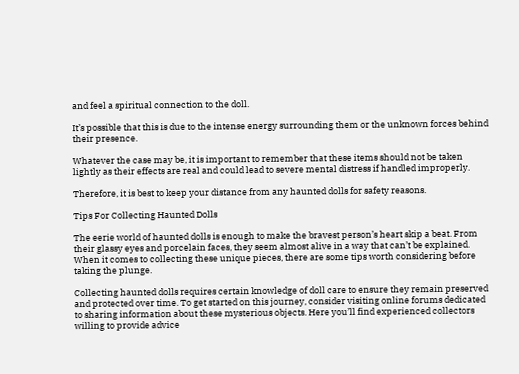and feel a spiritual connection to the doll.

It’s possible that this is due to the intense energy surrounding them or the unknown forces behind their presence.

Whatever the case may be, it is important to remember that these items should not be taken lightly as their effects are real and could lead to severe mental distress if handled improperly.

Therefore, it is best to keep your distance from any haunted dolls for safety reasons.

Tips For Collecting Haunted Dolls

The eerie world of haunted dolls is enough to make the bravest person’s heart skip a beat. From their glassy eyes and porcelain faces, they seem almost alive in a way that can’t be explained. When it comes to collecting these unique pieces, there are some tips worth considering before taking the plunge.

Collecting haunted dolls requires certain knowledge of doll care to ensure they remain preserved and protected over time. To get started on this journey, consider visiting online forums dedicated to sharing information about these mysterious objects. Here you’ll find experienced collectors willing to provide advice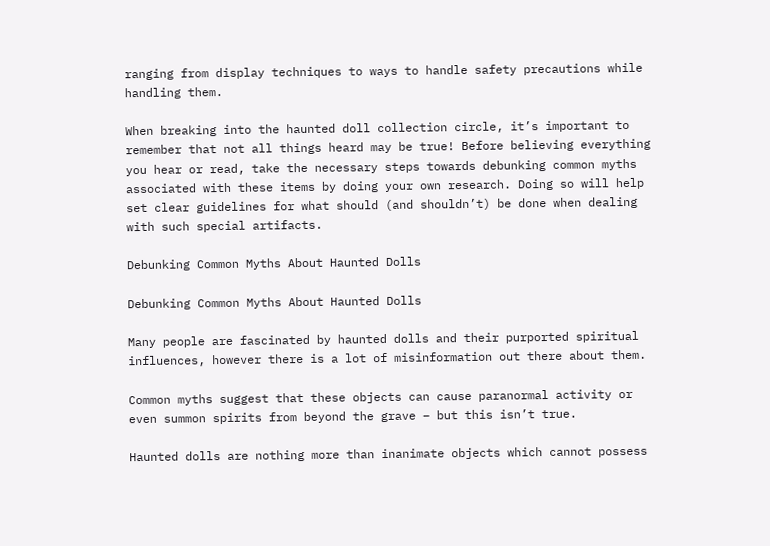ranging from display techniques to ways to handle safety precautions while handling them.

When breaking into the haunted doll collection circle, it’s important to remember that not all things heard may be true! Before believing everything you hear or read, take the necessary steps towards debunking common myths associated with these items by doing your own research. Doing so will help set clear guidelines for what should (and shouldn’t) be done when dealing with such special artifacts.

Debunking Common Myths About Haunted Dolls

Debunking Common Myths About Haunted Dolls

Many people are fascinated by haunted dolls and their purported spiritual influences, however there is a lot of misinformation out there about them.

Common myths suggest that these objects can cause paranormal activity or even summon spirits from beyond the grave – but this isn’t true.

Haunted dolls are nothing more than inanimate objects which cannot possess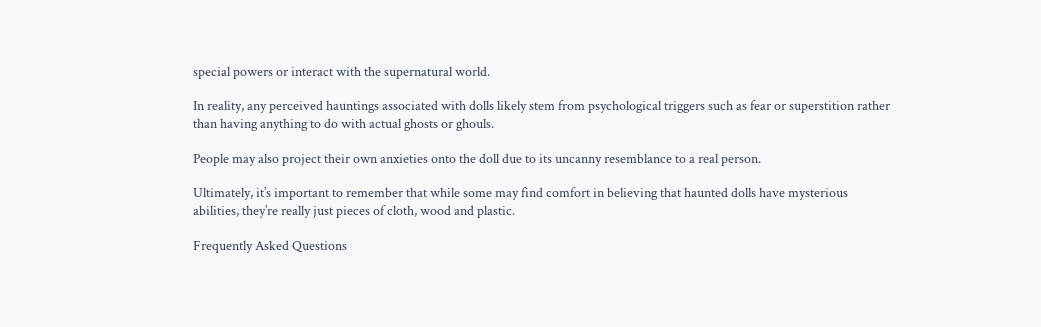special powers or interact with the supernatural world.

In reality, any perceived hauntings associated with dolls likely stem from psychological triggers such as fear or superstition rather than having anything to do with actual ghosts or ghouls.

People may also project their own anxieties onto the doll due to its uncanny resemblance to a real person.

Ultimately, it’s important to remember that while some may find comfort in believing that haunted dolls have mysterious abilities, they’re really just pieces of cloth, wood and plastic.

Frequently Asked Questions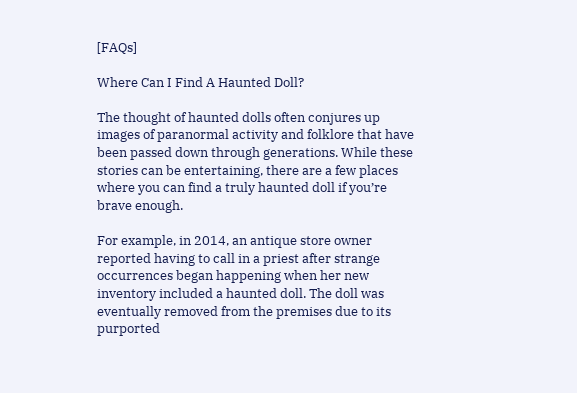[FAQs]

Where Can I Find A Haunted Doll?

The thought of haunted dolls often conjures up images of paranormal activity and folklore that have been passed down through generations. While these stories can be entertaining, there are a few places where you can find a truly haunted doll if you’re brave enough.

For example, in 2014, an antique store owner reported having to call in a priest after strange occurrences began happening when her new inventory included a haunted doll. The doll was eventually removed from the premises due to its purported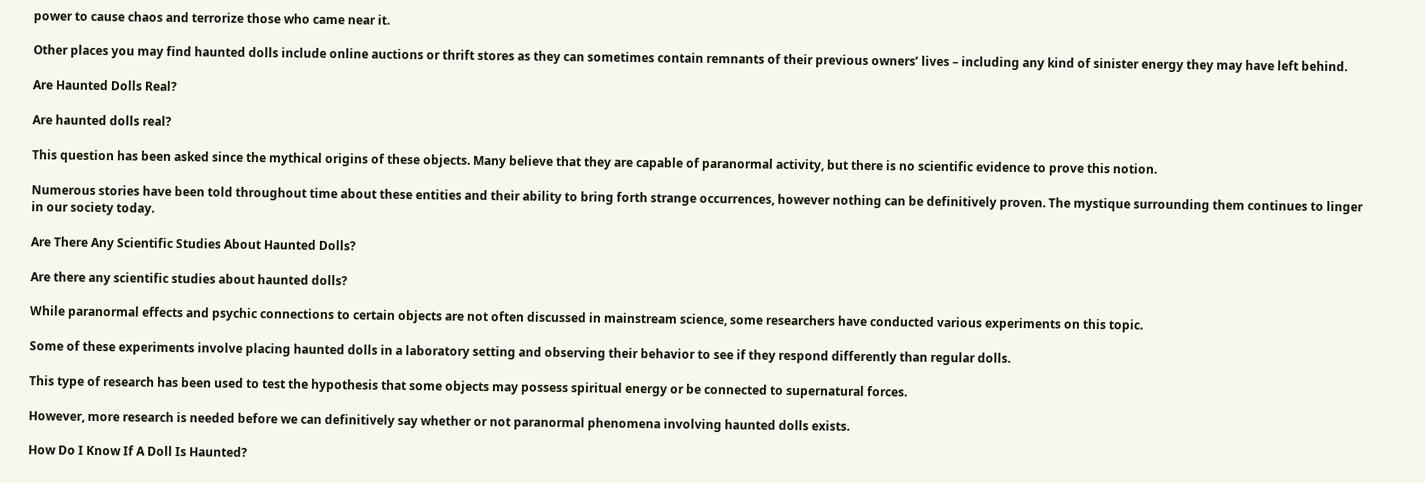power to cause chaos and terrorize those who came near it.

Other places you may find haunted dolls include online auctions or thrift stores as they can sometimes contain remnants of their previous owners’ lives – including any kind of sinister energy they may have left behind.

Are Haunted Dolls Real?

Are haunted dolls real?

This question has been asked since the mythical origins of these objects. Many believe that they are capable of paranormal activity, but there is no scientific evidence to prove this notion.

Numerous stories have been told throughout time about these entities and their ability to bring forth strange occurrences, however nothing can be definitively proven. The mystique surrounding them continues to linger in our society today.

Are There Any Scientific Studies About Haunted Dolls?

Are there any scientific studies about haunted dolls?

While paranormal effects and psychic connections to certain objects are not often discussed in mainstream science, some researchers have conducted various experiments on this topic.

Some of these experiments involve placing haunted dolls in a laboratory setting and observing their behavior to see if they respond differently than regular dolls.

This type of research has been used to test the hypothesis that some objects may possess spiritual energy or be connected to supernatural forces.

However, more research is needed before we can definitively say whether or not paranormal phenomena involving haunted dolls exists.

How Do I Know If A Doll Is Haunted?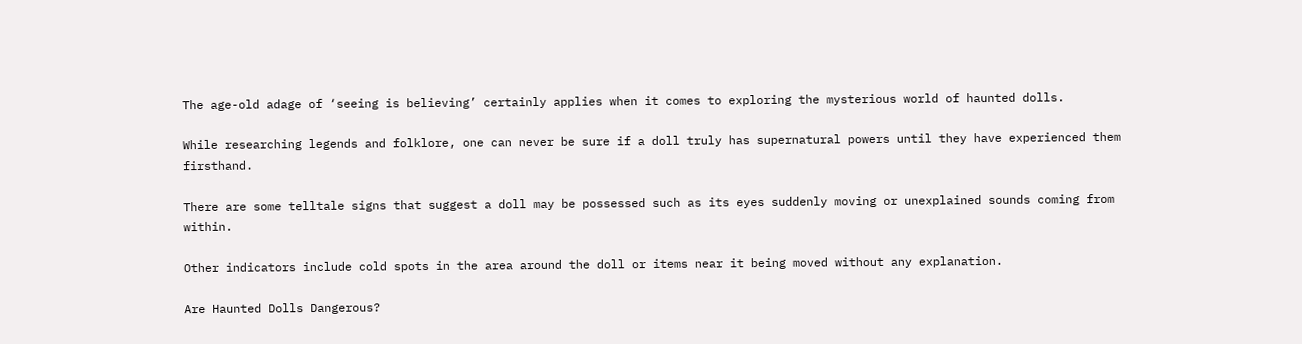The age-old adage of ‘seeing is believing’ certainly applies when it comes to exploring the mysterious world of haunted dolls.

While researching legends and folklore, one can never be sure if a doll truly has supernatural powers until they have experienced them firsthand.

There are some telltale signs that suggest a doll may be possessed such as its eyes suddenly moving or unexplained sounds coming from within.

Other indicators include cold spots in the area around the doll or items near it being moved without any explanation.

Are Haunted Dolls Dangerous?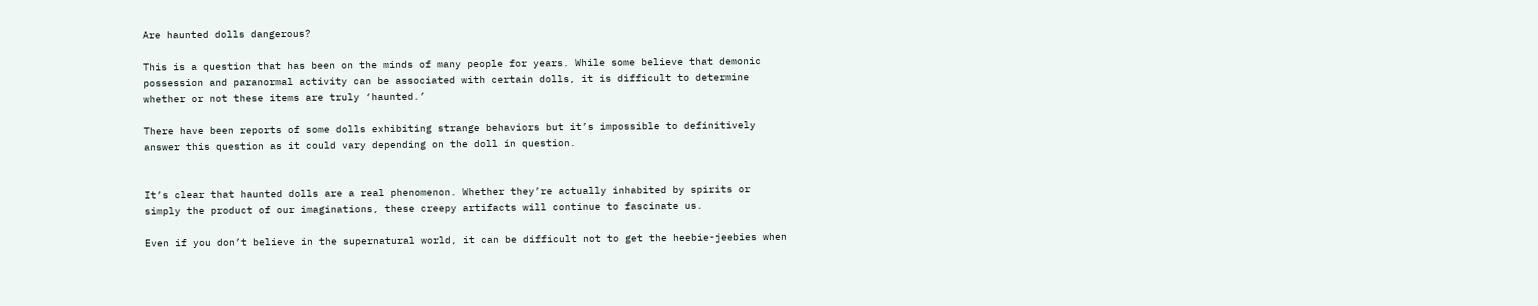Are haunted dolls dangerous?

This is a question that has been on the minds of many people for years. While some believe that demonic possession and paranormal activity can be associated with certain dolls, it is difficult to determine whether or not these items are truly ‘haunted.’

There have been reports of some dolls exhibiting strange behaviors but it’s impossible to definitively answer this question as it could vary depending on the doll in question.


It’s clear that haunted dolls are a real phenomenon. Whether they’re actually inhabited by spirits or simply the product of our imaginations, these creepy artifacts will continue to fascinate us.

Even if you don’t believe in the supernatural world, it can be difficult not to get the heebie-jeebies when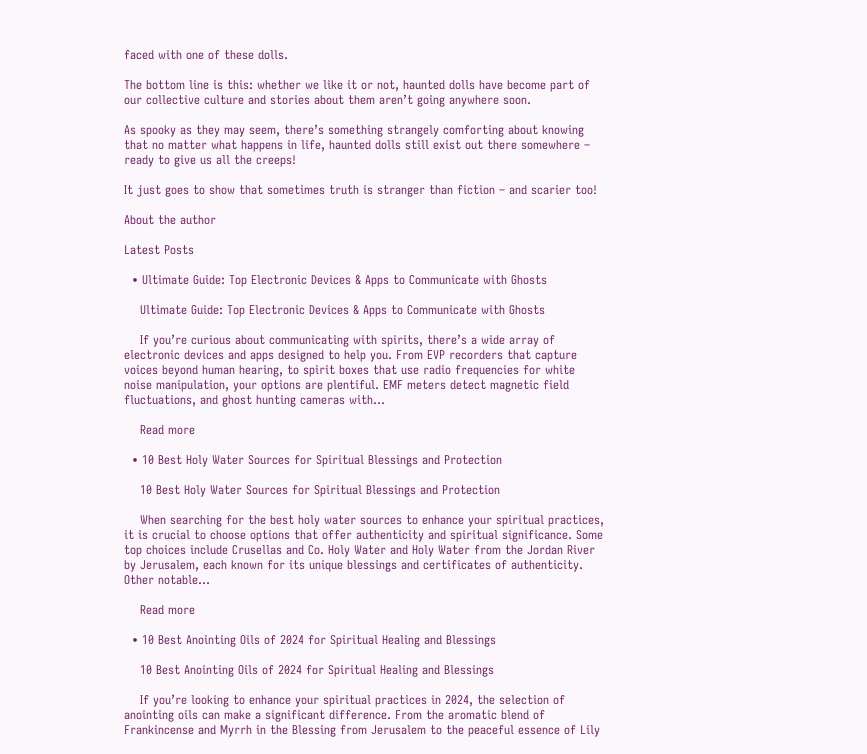faced with one of these dolls.

The bottom line is this: whether we like it or not, haunted dolls have become part of our collective culture and stories about them aren’t going anywhere soon.

As spooky as they may seem, there’s something strangely comforting about knowing that no matter what happens in life, haunted dolls still exist out there somewhere – ready to give us all the creeps!

It just goes to show that sometimes truth is stranger than fiction – and scarier too!

About the author

Latest Posts

  • Ultimate Guide: Top Electronic Devices & Apps to Communicate with Ghosts

    Ultimate Guide: Top Electronic Devices & Apps to Communicate with Ghosts

    If you’re curious about communicating with spirits, there’s a wide array of electronic devices and apps designed to help you. From EVP recorders that capture voices beyond human hearing, to spirit boxes that use radio frequencies for white noise manipulation, your options are plentiful. EMF meters detect magnetic field fluctuations, and ghost hunting cameras with…

    Read more

  • 10 Best Holy Water Sources for Spiritual Blessings and Protection

    10 Best Holy Water Sources for Spiritual Blessings and Protection

    When searching for the best holy water sources to enhance your spiritual practices, it is crucial to choose options that offer authenticity and spiritual significance. Some top choices include Crusellas and Co. Holy Water and Holy Water from the Jordan River by Jerusalem, each known for its unique blessings and certificates of authenticity. Other notable…

    Read more

  • 10 Best Anointing Oils of 2024 for Spiritual Healing and Blessings

    10 Best Anointing Oils of 2024 for Spiritual Healing and Blessings

    If you’re looking to enhance your spiritual practices in 2024, the selection of anointing oils can make a significant difference. From the aromatic blend of Frankincense and Myrrh in the Blessing from Jerusalem to the peaceful essence of Lily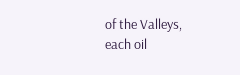of the Valleys, each oil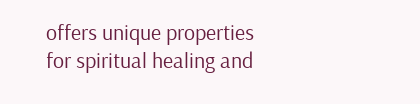offers unique properties for spiritual healing and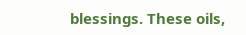blessings. These oils,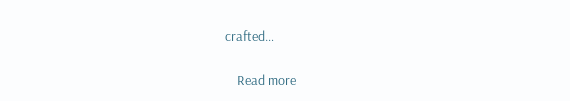crafted…

    Read more